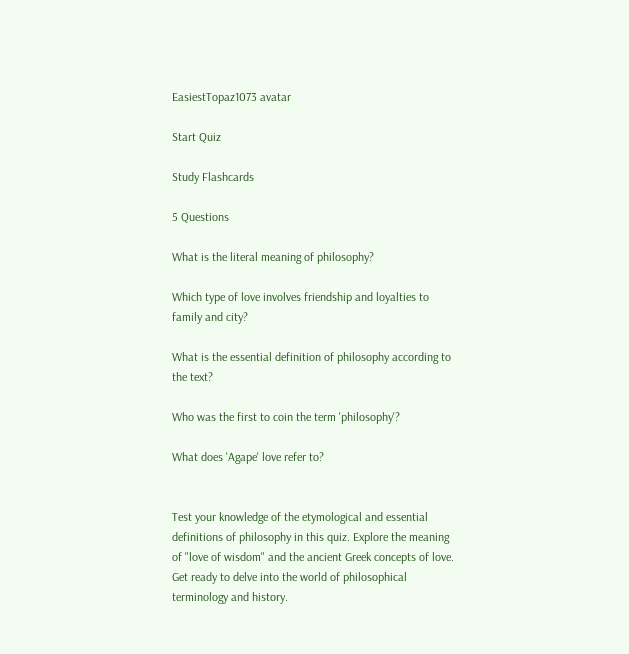EasiestTopaz1073 avatar

Start Quiz

Study Flashcards

5 Questions

What is the literal meaning of philosophy?

Which type of love involves friendship and loyalties to family and city?

What is the essential definition of philosophy according to the text?

Who was the first to coin the term 'philosophy'?

What does 'Agape' love refer to?


Test your knowledge of the etymological and essential definitions of philosophy in this quiz. Explore the meaning of "love of wisdom" and the ancient Greek concepts of love. Get ready to delve into the world of philosophical terminology and history.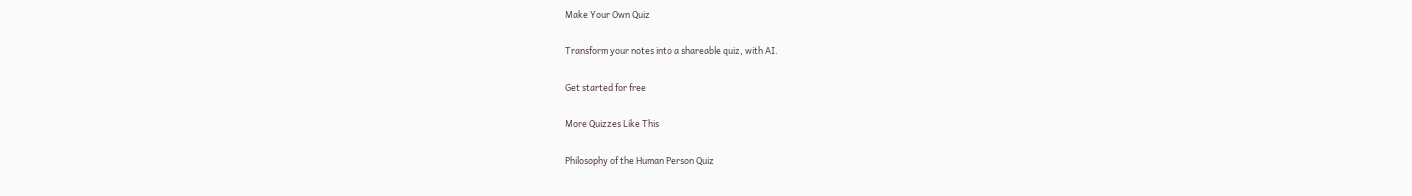Make Your Own Quiz

Transform your notes into a shareable quiz, with AI.

Get started for free

More Quizzes Like This

Philosophy of the Human Person Quiz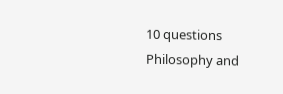10 questions
Philosophy and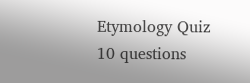Etymology Quiz
10 questions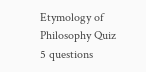Etymology of Philosophy Quiz
5 questions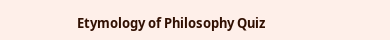Etymology of Philosophy Quiz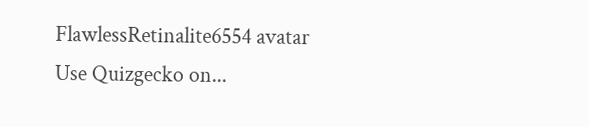FlawlessRetinalite6554 avatar
Use Quizgecko on...